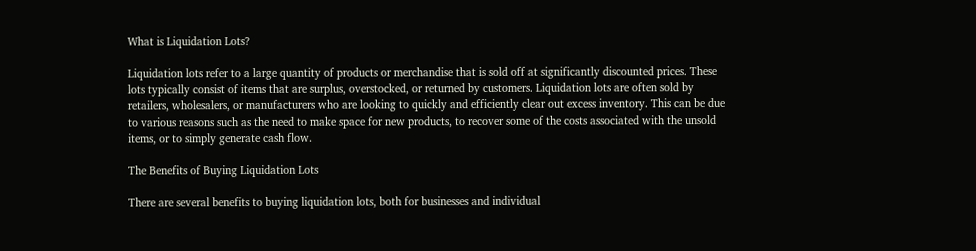What is Liquidation Lots?

Liquidation lots refer to a large quantity of products or merchandise that is sold off at significantly discounted prices. These lots typically consist of items that are surplus, overstocked, or returned by customers. Liquidation lots are often sold by retailers, wholesalers, or manufacturers who are looking to quickly and efficiently clear out excess inventory. This can be due to various reasons such as the need to make space for new products, to recover some of the costs associated with the unsold items, or to simply generate cash flow.

The Benefits of Buying Liquidation Lots

There are several benefits to buying liquidation lots, both for businesses and individual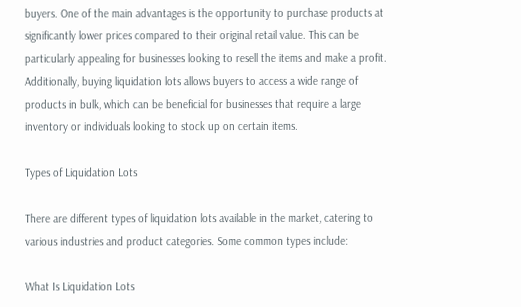buyers. One of the main advantages is the opportunity to purchase products at significantly lower prices compared to their original retail value. This can be particularly appealing for businesses looking to resell the items and make a profit. Additionally, buying liquidation lots allows buyers to access a wide range of products in bulk, which can be beneficial for businesses that require a large inventory or individuals looking to stock up on certain items.

Types of Liquidation Lots

There are different types of liquidation lots available in the market, catering to various industries and product categories. Some common types include:

What Is Liquidation Lots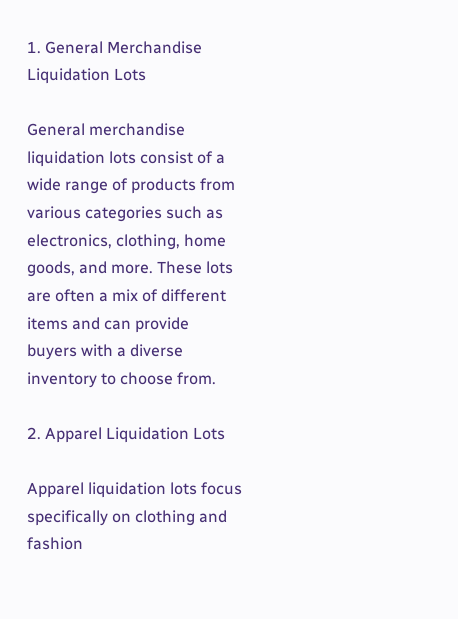1. General Merchandise Liquidation Lots

General merchandise liquidation lots consist of a wide range of products from various categories such as electronics, clothing, home goods, and more. These lots are often a mix of different items and can provide buyers with a diverse inventory to choose from.

2. Apparel Liquidation Lots

Apparel liquidation lots focus specifically on clothing and fashion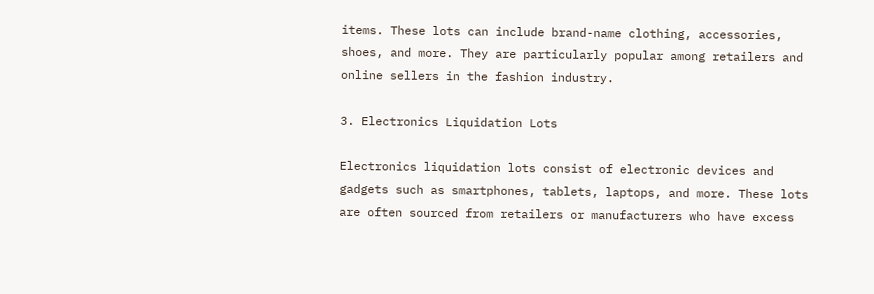items. These lots can include brand-name clothing, accessories, shoes, and more. They are particularly popular among retailers and online sellers in the fashion industry.

3. Electronics Liquidation Lots

Electronics liquidation lots consist of electronic devices and gadgets such as smartphones, tablets, laptops, and more. These lots are often sourced from retailers or manufacturers who have excess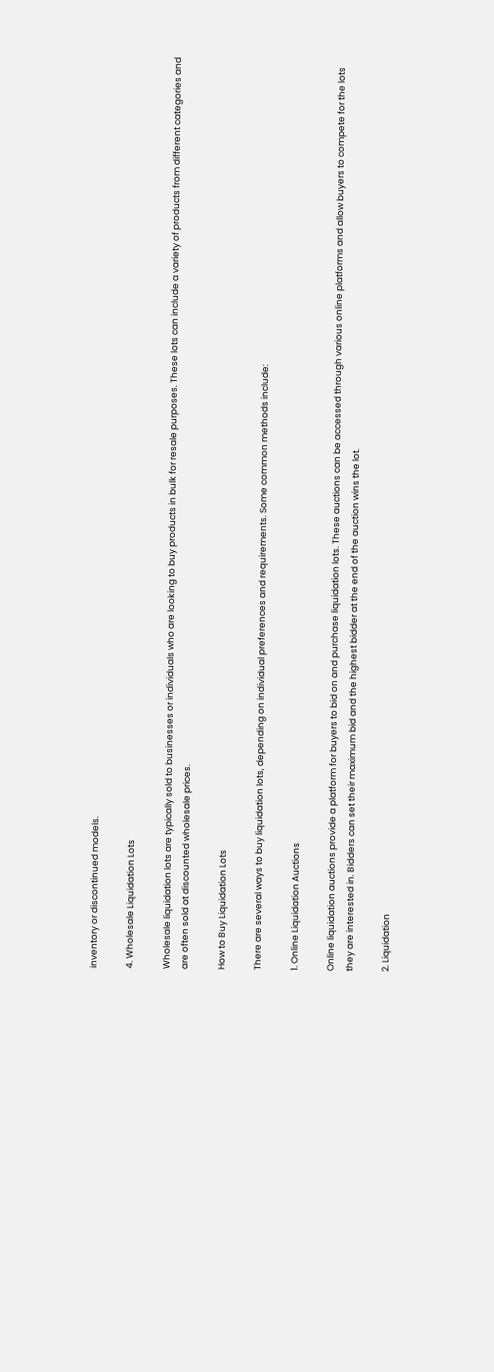inventory or discontinued models.

4. Wholesale Liquidation Lots

Wholesale liquidation lots are typically sold to businesses or individuals who are looking to buy products in bulk for resale purposes. These lots can include a variety of products from different categories and are often sold at discounted wholesale prices.

How to Buy Liquidation Lots

There are several ways to buy liquidation lots, depending on individual preferences and requirements. Some common methods include:

1. Online Liquidation Auctions

Online liquidation auctions provide a platform for buyers to bid on and purchase liquidation lots. These auctions can be accessed through various online platforms and allow buyers to compete for the lots they are interested in. Bidders can set their maximum bid and the highest bidder at the end of the auction wins the lot.

2. Liquidation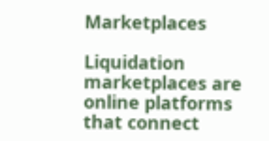Marketplaces

Liquidation marketplaces are online platforms that connect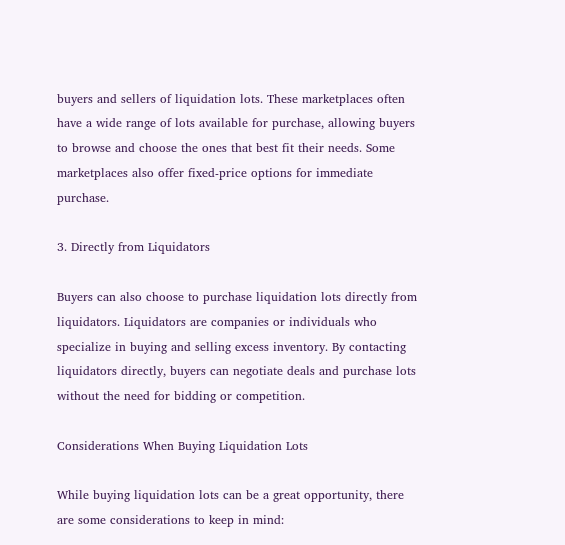buyers and sellers of liquidation lots. These marketplaces often have a wide range of lots available for purchase, allowing buyers to browse and choose the ones that best fit their needs. Some marketplaces also offer fixed-price options for immediate purchase.

3. Directly from Liquidators

Buyers can also choose to purchase liquidation lots directly from liquidators. Liquidators are companies or individuals who specialize in buying and selling excess inventory. By contacting liquidators directly, buyers can negotiate deals and purchase lots without the need for bidding or competition.

Considerations When Buying Liquidation Lots

While buying liquidation lots can be a great opportunity, there are some considerations to keep in mind: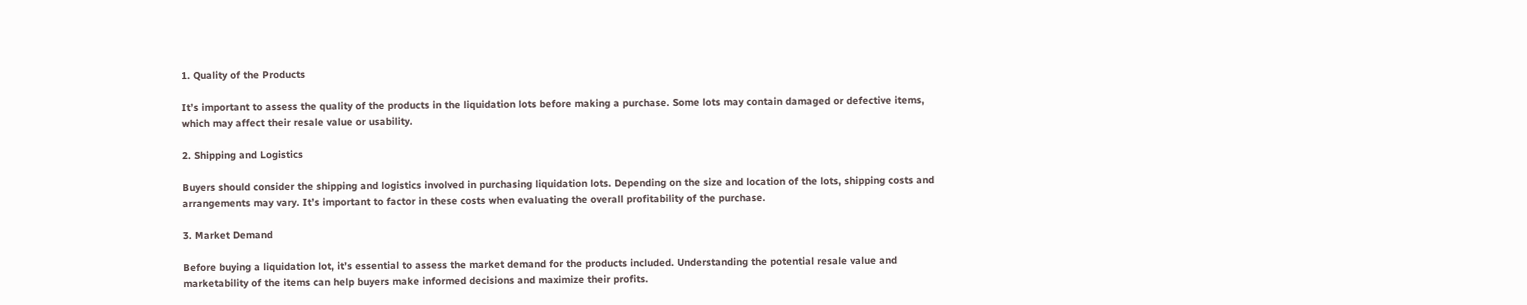1. Quality of the Products

It’s important to assess the quality of the products in the liquidation lots before making a purchase. Some lots may contain damaged or defective items, which may affect their resale value or usability.

2. Shipping and Logistics

Buyers should consider the shipping and logistics involved in purchasing liquidation lots. Depending on the size and location of the lots, shipping costs and arrangements may vary. It’s important to factor in these costs when evaluating the overall profitability of the purchase.

3. Market Demand

Before buying a liquidation lot, it’s essential to assess the market demand for the products included. Understanding the potential resale value and marketability of the items can help buyers make informed decisions and maximize their profits.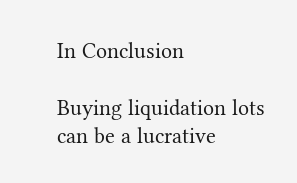In Conclusion

Buying liquidation lots can be a lucrative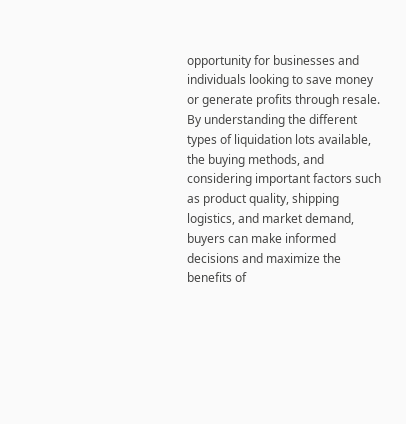opportunity for businesses and individuals looking to save money or generate profits through resale. By understanding the different types of liquidation lots available, the buying methods, and considering important factors such as product quality, shipping logistics, and market demand, buyers can make informed decisions and maximize the benefits of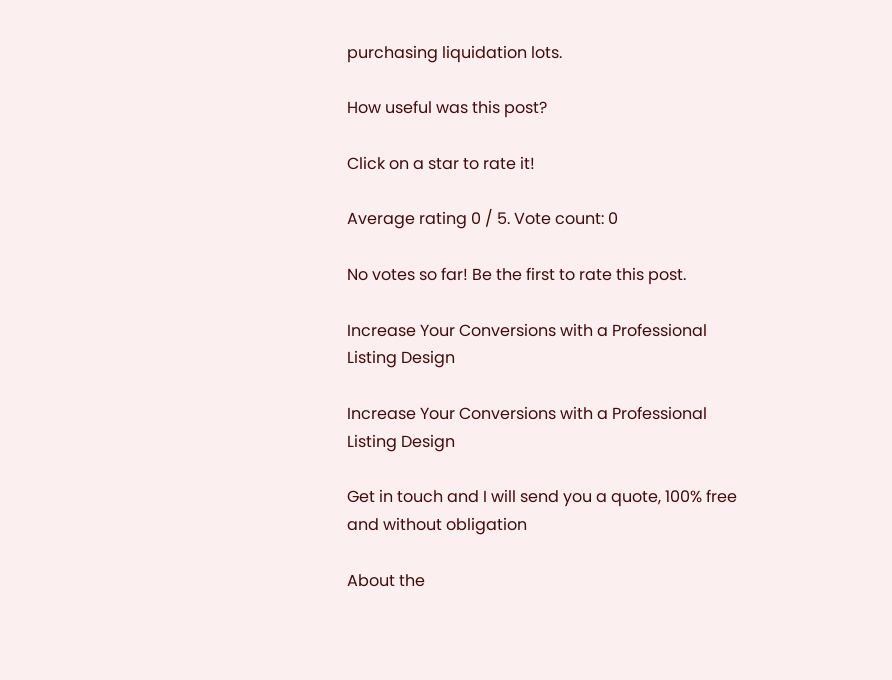purchasing liquidation lots.

How useful was this post?

Click on a star to rate it!

Average rating 0 / 5. Vote count: 0

No votes so far! Be the first to rate this post.

Increase Your Conversions with a Professional Listing Design

Increase Your Conversions with a Professional Listing Design

Get in touch and I will send you a quote, 100% free and without obligation

About the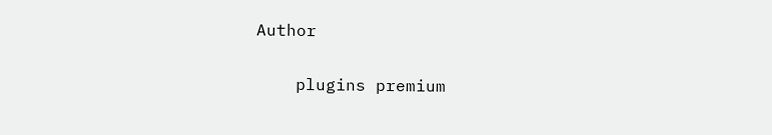Author

    plugins premium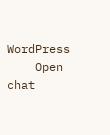WordPress
    Open chat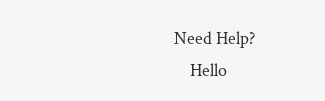Need Help?
    Hello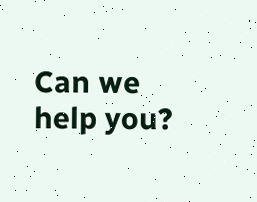Can we help you?